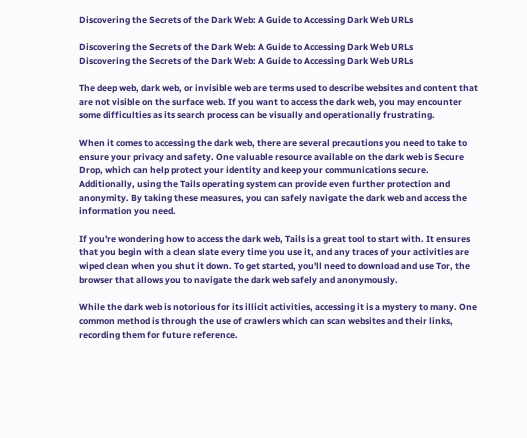Discovering the Secrets of the Dark Web: A Guide to Accessing Dark Web URLs

Discovering the Secrets of the Dark Web: A Guide to Accessing Dark Web URLs
Discovering the Secrets of the Dark Web: A Guide to Accessing Dark Web URLs

The deep web, dark web, or invisible web are terms used to describe websites and content that are not visible on the surface web. If you want to access the dark web, you may encounter some difficulties as its search process can be visually and operationally frustrating.

When it comes to accessing the dark web, there are several precautions you need to take to ensure your privacy and safety. One valuable resource available on the dark web is Secure Drop, which can help protect your identity and keep your communications secure. Additionally, using the Tails operating system can provide even further protection and anonymity. By taking these measures, you can safely navigate the dark web and access the information you need.

If you're wondering how to access the dark web, Tails is a great tool to start with. It ensures that you begin with a clean slate every time you use it, and any traces of your activities are wiped clean when you shut it down. To get started, you'll need to download and use Tor, the browser that allows you to navigate the dark web safely and anonymously.

While the dark web is notorious for its illicit activities, accessing it is a mystery to many. One common method is through the use of crawlers which can scan websites and their links, recording them for future reference.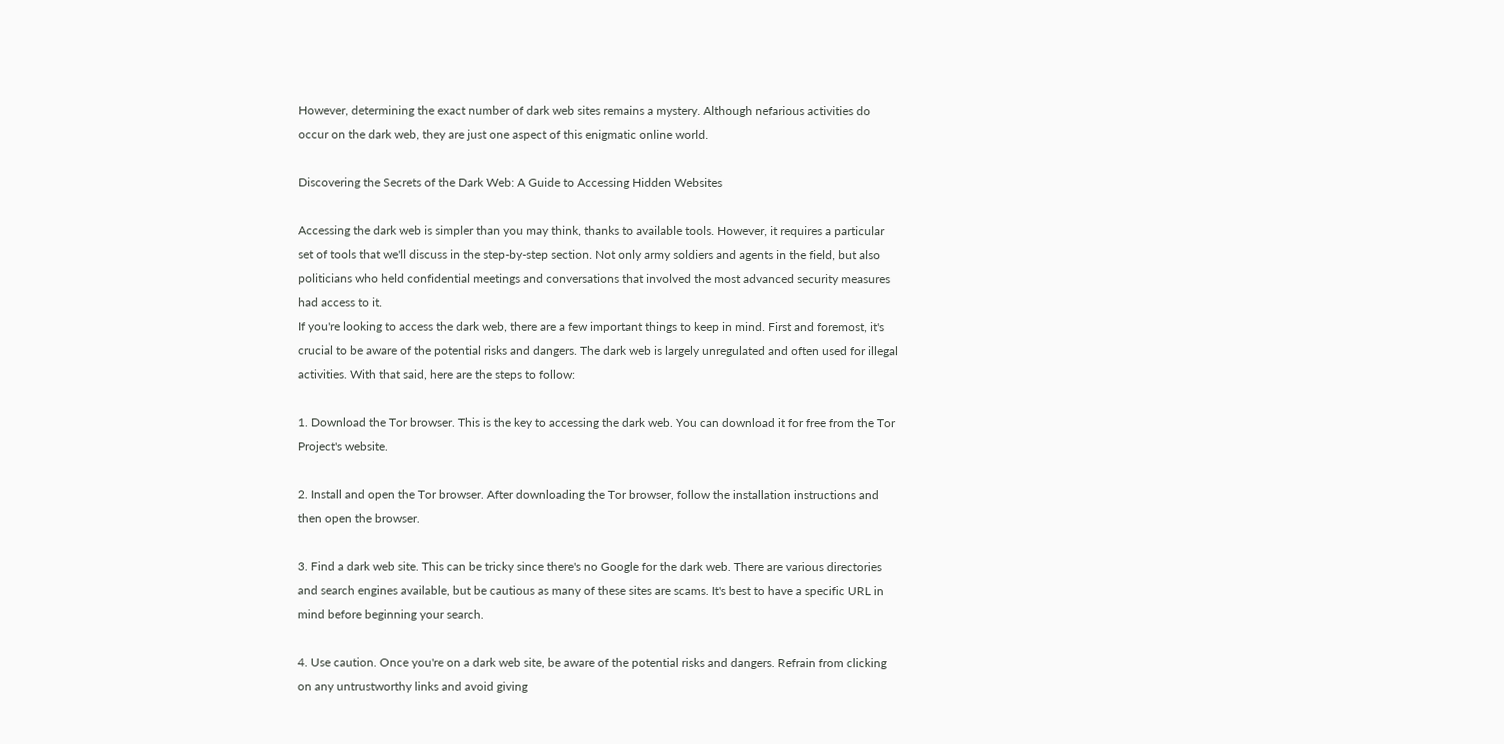However, determining the exact number of dark web sites remains a mystery. Although nefarious activities do occur on the dark web, they are just one aspect of this enigmatic online world.

Discovering the Secrets of the Dark Web: A Guide to Accessing Hidden Websites

Accessing the dark web is simpler than you may think, thanks to available tools. However, it requires a particular set of tools that we'll discuss in the step-by-step section. Not only army soldiers and agents in the field, but also politicians who held confidential meetings and conversations that involved the most advanced security measures had access to it.
If you're looking to access the dark web, there are a few important things to keep in mind. First and foremost, it's crucial to be aware of the potential risks and dangers. The dark web is largely unregulated and often used for illegal activities. With that said, here are the steps to follow:

1. Download the Tor browser. This is the key to accessing the dark web. You can download it for free from the Tor Project's website.

2. Install and open the Tor browser. After downloading the Tor browser, follow the installation instructions and then open the browser.

3. Find a dark web site. This can be tricky since there's no Google for the dark web. There are various directories and search engines available, but be cautious as many of these sites are scams. It's best to have a specific URL in mind before beginning your search.

4. Use caution. Once you're on a dark web site, be aware of the potential risks and dangers. Refrain from clicking on any untrustworthy links and avoid giving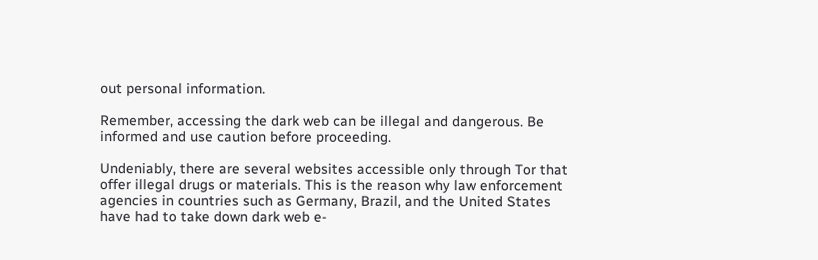out personal information.

Remember, accessing the dark web can be illegal and dangerous. Be informed and use caution before proceeding.

Undeniably, there are several websites accessible only through Tor that offer illegal drugs or materials. This is the reason why law enforcement agencies in countries such as Germany, Brazil, and the United States have had to take down dark web e-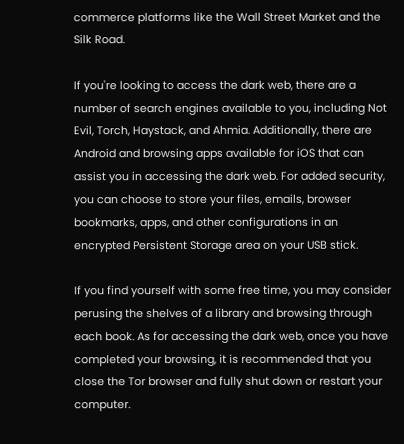commerce platforms like the Wall Street Market and the Silk Road.

If you're looking to access the dark web, there are a number of search engines available to you, including Not Evil, Torch, Haystack, and Ahmia. Additionally, there are Android and browsing apps available for iOS that can assist you in accessing the dark web. For added security, you can choose to store your files, emails, browser bookmarks, apps, and other configurations in an encrypted Persistent Storage area on your USB stick.

If you find yourself with some free time, you may consider perusing the shelves of a library and browsing through each book. As for accessing the dark web, once you have completed your browsing, it is recommended that you close the Tor browser and fully shut down or restart your computer.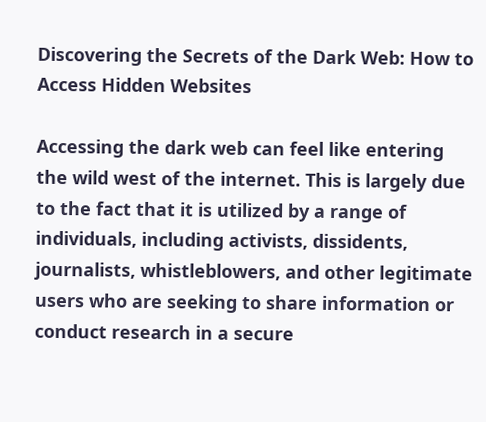Discovering the Secrets of the Dark Web: How to Access Hidden Websites

Accessing the dark web can feel like entering the wild west of the internet. This is largely due to the fact that it is utilized by a range of individuals, including activists, dissidents, journalists, whistleblowers, and other legitimate users who are seeking to share information or conduct research in a secure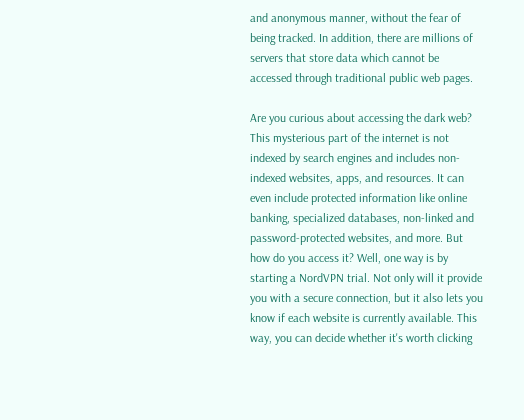and anonymous manner, without the fear of being tracked. In addition, there are millions of servers that store data which cannot be accessed through traditional public web pages.

Are you curious about accessing the dark web? This mysterious part of the internet is not indexed by search engines and includes non-indexed websites, apps, and resources. It can even include protected information like online banking, specialized databases, non-linked and password-protected websites, and more. But how do you access it? Well, one way is by starting a NordVPN trial. Not only will it provide you with a secure connection, but it also lets you know if each website is currently available. This way, you can decide whether it's worth clicking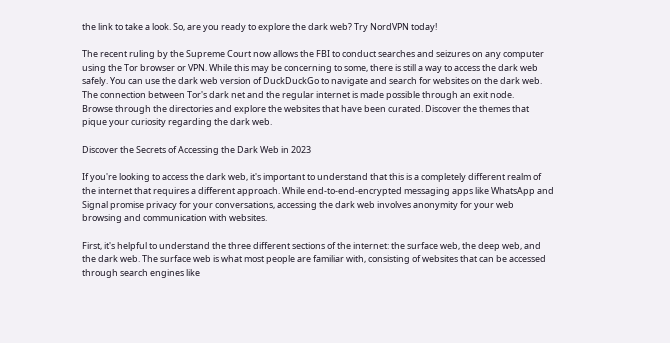the link to take a look. So, are you ready to explore the dark web? Try NordVPN today!

The recent ruling by the Supreme Court now allows the FBI to conduct searches and seizures on any computer using the Tor browser or VPN. While this may be concerning to some, there is still a way to access the dark web safely. You can use the dark web version of DuckDuckGo to navigate and search for websites on the dark web. The connection between Tor's dark net and the regular internet is made possible through an exit node.
Browse through the directories and explore the websites that have been curated. Discover the themes that pique your curiosity regarding the dark web.

Discover the Secrets of Accessing the Dark Web in 2023

If you're looking to access the dark web, it's important to understand that this is a completely different realm of the internet that requires a different approach. While end-to-end-encrypted messaging apps like WhatsApp and Signal promise privacy for your conversations, accessing the dark web involves anonymity for your web browsing and communication with websites.

First, it's helpful to understand the three different sections of the internet: the surface web, the deep web, and the dark web. The surface web is what most people are familiar with, consisting of websites that can be accessed through search engines like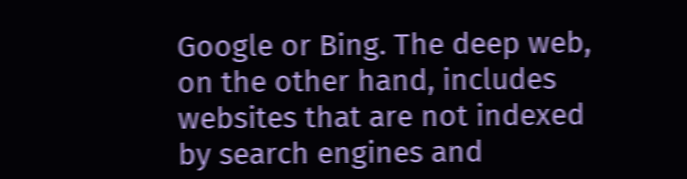Google or Bing. The deep web, on the other hand, includes websites that are not indexed by search engines and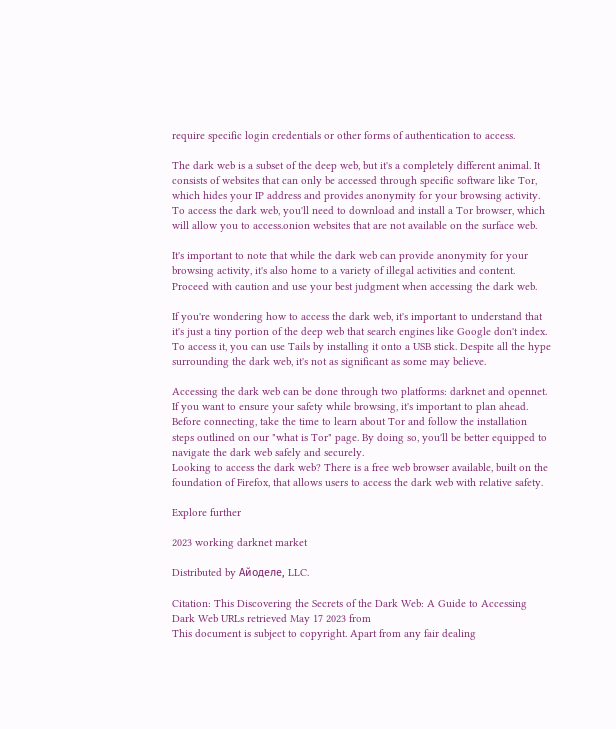require specific login credentials or other forms of authentication to access.

The dark web is a subset of the deep web, but it's a completely different animal. It consists of websites that can only be accessed through specific software like Tor, which hides your IP address and provides anonymity for your browsing activity. To access the dark web, you'll need to download and install a Tor browser, which will allow you to access.onion websites that are not available on the surface web.

It's important to note that while the dark web can provide anonymity for your browsing activity, it's also home to a variety of illegal activities and content. Proceed with caution and use your best judgment when accessing the dark web.

If you're wondering how to access the dark web, it's important to understand that it's just a tiny portion of the deep web that search engines like Google don't index. To access it, you can use Tails by installing it onto a USB stick. Despite all the hype surrounding the dark web, it's not as significant as some may believe.

Accessing the dark web can be done through two platforms: darknet and opennet. If you want to ensure your safety while browsing, it's important to plan ahead. Before connecting, take the time to learn about Tor and follow the installation steps outlined on our "what is Tor" page. By doing so, you'll be better equipped to navigate the dark web safely and securely.
Looking to access the dark web? There is a free web browser available, built on the foundation of Firefox, that allows users to access the dark web with relative safety.

Explore further

2023 working darknet market

Distributed by Айоделе, LLC.

Citation: This Discovering the Secrets of the Dark Web: A Guide to Accessing Dark Web URLs retrieved May 17 2023 from
This document is subject to copyright. Apart from any fair dealing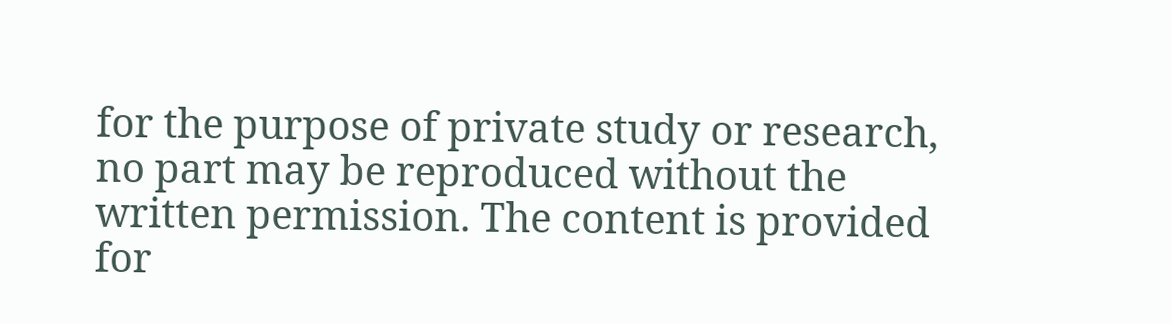for the purpose of private study or research, no part may be reproduced without the written permission. The content is provided for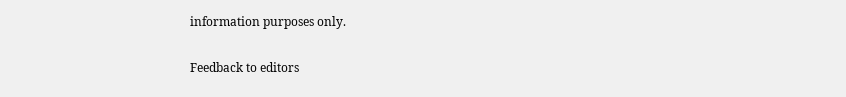information purposes only.

Feedback to editors